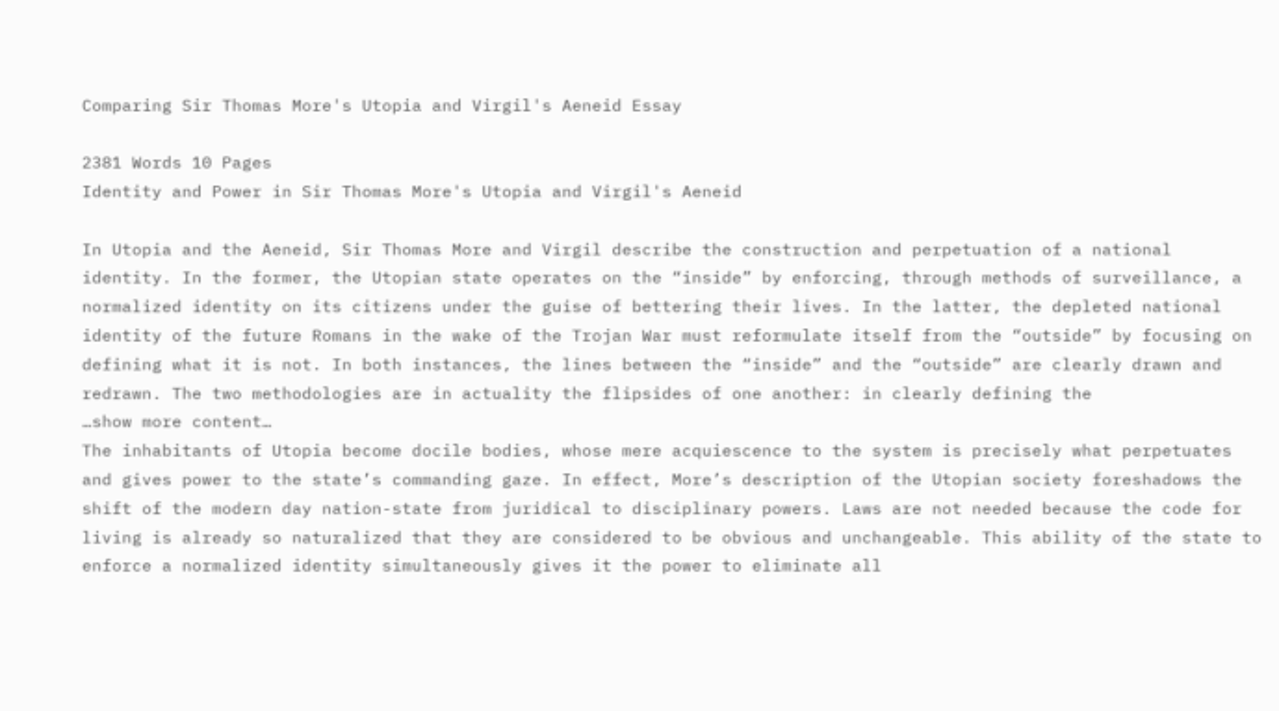Comparing Sir Thomas More's Utopia and Virgil's Aeneid Essay

2381 Words 10 Pages
Identity and Power in Sir Thomas More's Utopia and Virgil's Aeneid

In Utopia and the Aeneid, Sir Thomas More and Virgil describe the construction and perpetuation of a national identity. In the former, the Utopian state operates on the “inside” by enforcing, through methods of surveillance, a normalized identity on its citizens under the guise of bettering their lives. In the latter, the depleted national identity of the future Romans in the wake of the Trojan War must reformulate itself from the “outside” by focusing on defining what it is not. In both instances, the lines between the “inside” and the “outside” are clearly drawn and redrawn. The two methodologies are in actuality the flipsides of one another: in clearly defining the
…show more content…
The inhabitants of Utopia become docile bodies, whose mere acquiescence to the system is precisely what perpetuates and gives power to the state’s commanding gaze. In effect, More’s description of the Utopian society foreshadows the shift of the modern day nation-state from juridical to disciplinary powers. Laws are not needed because the code for living is already so naturalized that they are considered to be obvious and unchangeable. This ability of the state to enforce a normalized identity simultaneously gives it the power to eliminate all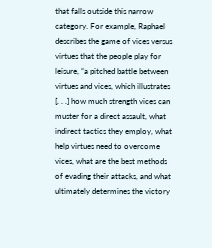that falls outside this narrow category. For example, Raphael describes the game of vices versus virtues that the people play for leisure, “a pitched battle between virtues and vices, which illustrates [. . .] how much strength vices can muster for a direct assault, what indirect tactics they employ, what help virtues need to overcome vices, what are the best methods of evading their attacks, and what ultimately determines the victory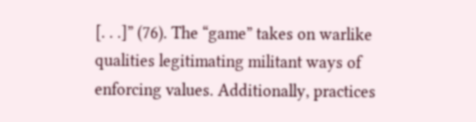[. . .]” (76). The “game” takes on warlike qualities legitimating militant ways of enforcing values. Additionally, practices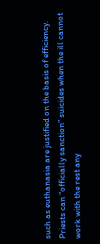such as euthanasia are justified on the basis of efficiency. Priests can “officially sanction” suicides when the ill cannot work with the rest any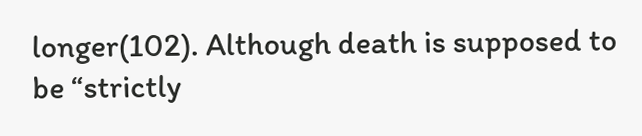longer(102). Although death is supposed to be “strictly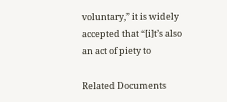voluntary,” it is widely accepted that “[i]t’s also an act of piety to

Related Documents